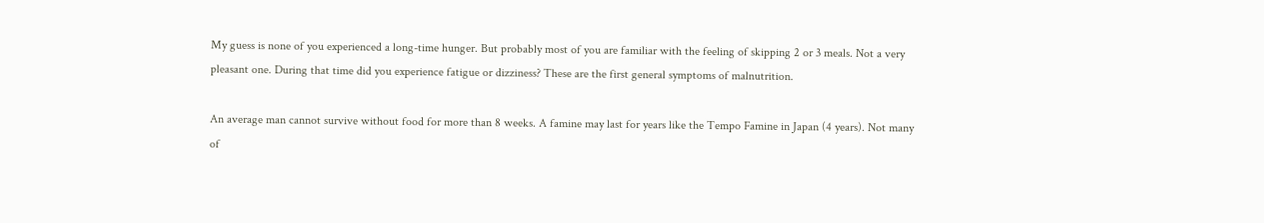My guess is none of you experienced a long-time hunger. But probably most of you are familiar with the feeling of skipping 2 or 3 meals. Not a very pleasant one. During that time did you experience fatigue or dizziness? These are the first general symptoms of malnutrition.

An average man cannot survive without food for more than 8 weeks. A famine may last for years like the Tempo Famine in Japan (4 years). Not many of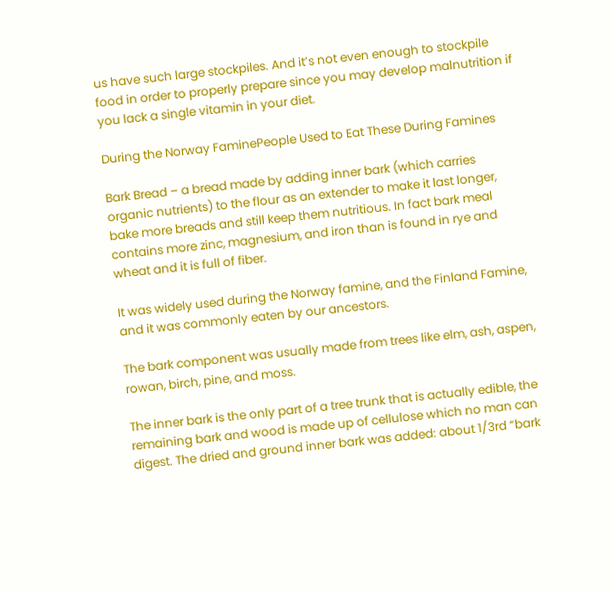us have such large stockpiles. And it’s not even enough to stockpile food in order to properly prepare since you may develop malnutrition if you lack a single vitamin in your diet.

During the Norway FaminePeople Used to Eat These During Famines

Bark Bread – a bread made by adding inner bark (which carries organic nutrients) to the flour as an extender to make it last longer, bake more breads and still keep them nutritious. In fact bark meal contains more zinc, magnesium, and iron than is found in rye and wheat and it is full of fiber.

It was widely used during the Norway famine, and the Finland Famine, and it was commonly eaten by our ancestors.

The bark component was usually made from trees like elm, ash, aspen, rowan, birch, pine, and moss.

The inner bark is the only part of a tree trunk that is actually edible, the remaining bark and wood is made up of cellulose which no man can digest. The dried and ground inner bark was added: about 1/3rd “bark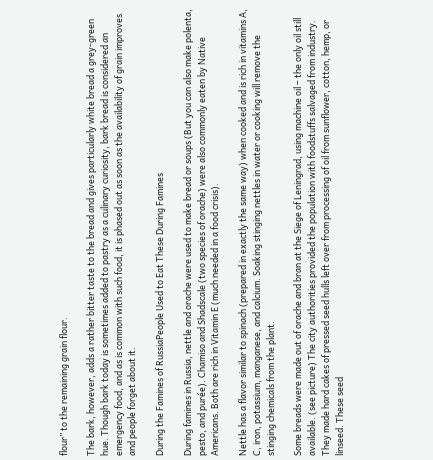flour” to the remaining grain flour.

The bark, however, adds a rather bitter taste to the bread and gives particularly white bread a grey-green hue. Though bark today is sometimes added to pastry as a culinary curiosity, bark bread is considered an emergency food, and as is common with such food, it is phased out as soon as the availability of grain improves and people forget about it.

During the Famines of RussiaPeople Used to Eat These During Famines

During famines in Russia, nettle and orache were used to make bread or soups (But you can also make polenta, pesto, and purée). Chamiso and Shadscale (two species of orache) were also commonly eaten by Native Americans. Both are rich in Vitamin E (much needed in a food crisis).

Nettle has a flavor similar to spinach (prepared in exactly the same way) when cooked and is rich in vitamins A, C, iron, potassium, manganese, and calcium. Soaking stinging nettles in water or cooking will remove the stinging chemicals from the plant.

Some breads were made out of orache and bran at the Siege of Leningrad, using machine oil – the only oil still available. (see picture) The city authorities provided the population with foodstuffs salvaged from industry. They made hard cakes of pressed seed hulls left over from processing of oil from sunflower, cotton, hemp, or linseed. These seed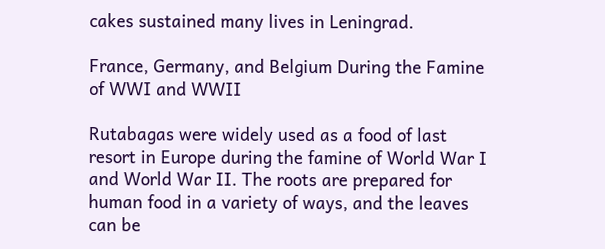cakes sustained many lives in Leningrad.

France, Germany, and Belgium During the Famine of WWI and WWII

Rutabagas were widely used as a food of last resort in Europe during the famine of World War I and World War II. The roots are prepared for human food in a variety of ways, and the leaves can be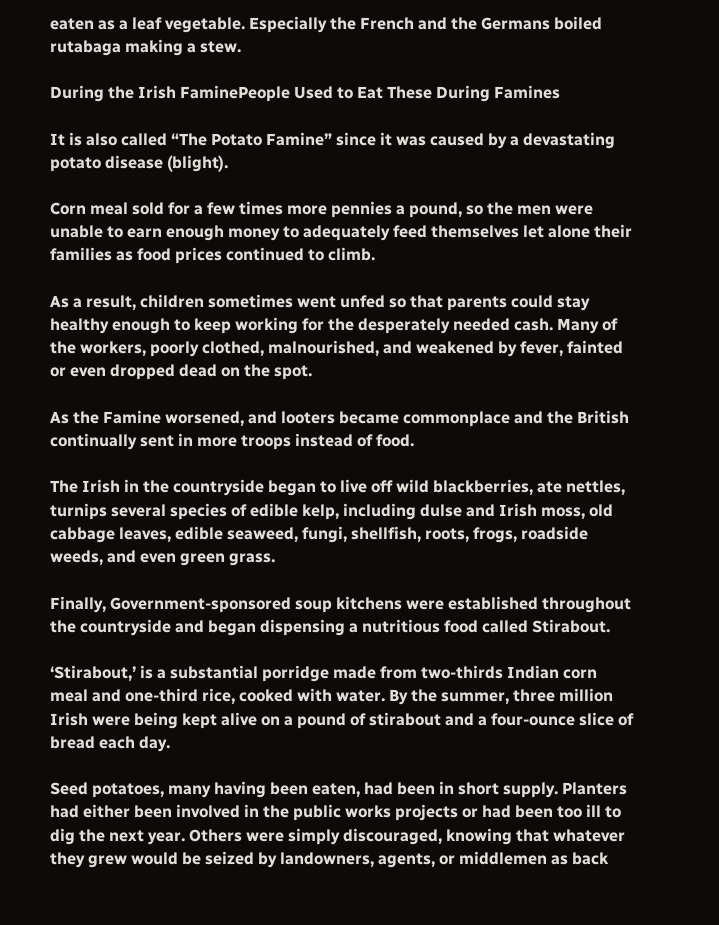eaten as a leaf vegetable. Especially the French and the Germans boiled rutabaga making a stew.

During the Irish FaminePeople Used to Eat These During Famines

It is also called “The Potato Famine” since it was caused by a devastating potato disease (blight).

Corn meal sold for a few times more pennies a pound, so the men were unable to earn enough money to adequately feed themselves let alone their families as food prices continued to climb.

As a result, children sometimes went unfed so that parents could stay healthy enough to keep working for the desperately needed cash. Many of the workers, poorly clothed, malnourished, and weakened by fever, fainted or even dropped dead on the spot.

As the Famine worsened, and looters became commonplace and the British continually sent in more troops instead of food.

The Irish in the countryside began to live off wild blackberries, ate nettles, turnips several species of edible kelp, including dulse and Irish moss, old cabbage leaves, edible seaweed, fungi, shellfish, roots, frogs, roadside weeds, and even green grass.

Finally, Government-sponsored soup kitchens were established throughout the countryside and began dispensing a nutritious food called Stirabout.

‘Stirabout,’ is a substantial porridge made from two-thirds Indian corn meal and one-third rice, cooked with water. By the summer, three million Irish were being kept alive on a pound of stirabout and a four-ounce slice of bread each day.

Seed potatoes, many having been eaten, had been in short supply. Planters had either been involved in the public works projects or had been too ill to dig the next year. Others were simply discouraged, knowing that whatever they grew would be seized by landowners, agents, or middlemen as back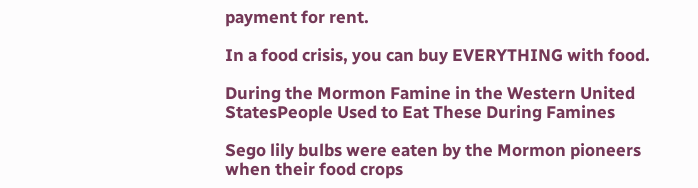payment for rent.

In a food crisis, you can buy EVERYTHING with food.

During the Mormon Famine in the Western United StatesPeople Used to Eat These During Famines

Sego lily bulbs were eaten by the Mormon pioneers when their food crops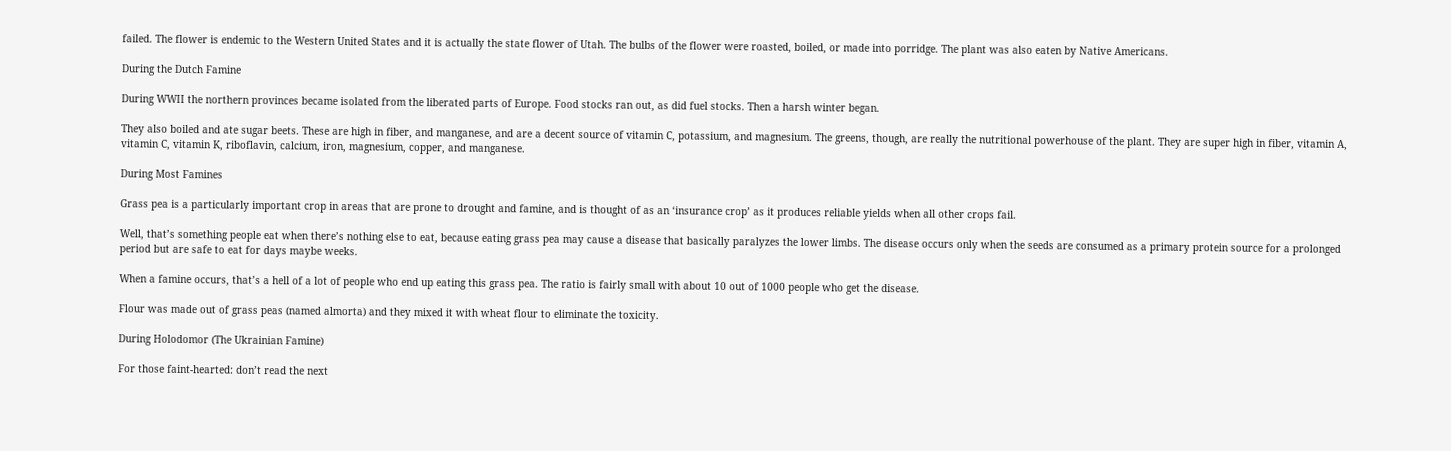failed. The flower is endemic to the Western United States and it is actually the state flower of Utah. The bulbs of the flower were roasted, boiled, or made into porridge. The plant was also eaten by Native Americans.

During the Dutch Famine

During WWII the northern provinces became isolated from the liberated parts of Europe. Food stocks ran out, as did fuel stocks. Then a harsh winter began.

They also boiled and ate sugar beets. These are high in fiber, and manganese, and are a decent source of vitamin C, potassium, and magnesium. The greens, though, are really the nutritional powerhouse of the plant. They are super high in fiber, vitamin A, vitamin C, vitamin K, riboflavin, calcium, iron, magnesium, copper, and manganese.

During Most Famines

Grass pea is a particularly important crop in areas that are prone to drought and famine, and is thought of as an ‘insurance crop’ as it produces reliable yields when all other crops fail.

Well, that’s something people eat when there’s nothing else to eat, because eating grass pea may cause a disease that basically paralyzes the lower limbs. The disease occurs only when the seeds are consumed as a primary protein source for a prolonged period but are safe to eat for days maybe weeks.

When a famine occurs, that’s a hell of a lot of people who end up eating this grass pea. The ratio is fairly small with about 10 out of 1000 people who get the disease.

Flour was made out of grass peas (named almorta) and they mixed it with wheat flour to eliminate the toxicity.

During Holodomor (The Ukrainian Famine)

For those faint-hearted: don’t read the next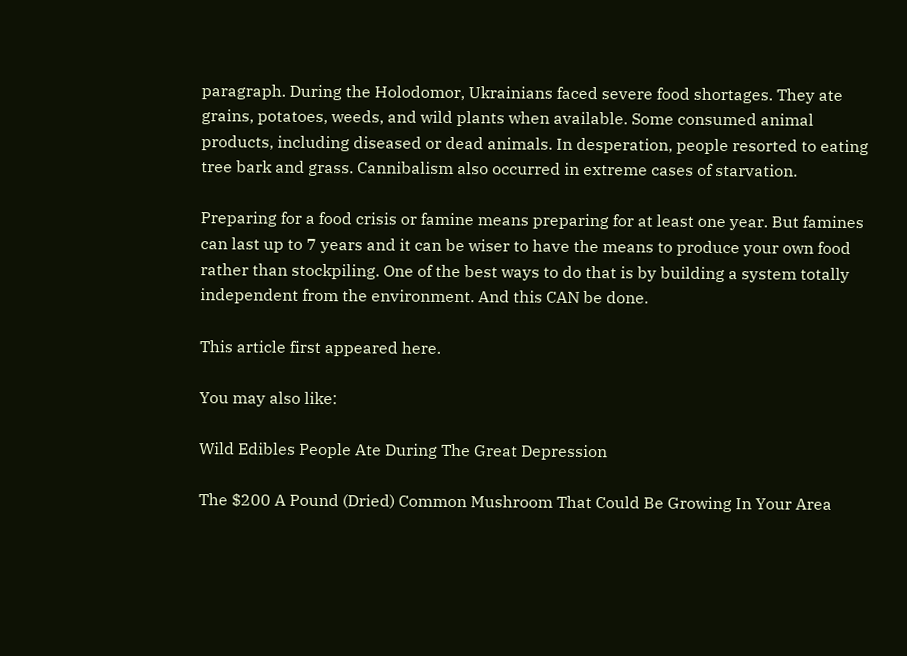paragraph. During the Holodomor, Ukrainians faced severe food shortages. They ate grains, potatoes, weeds, and wild plants when available. Some consumed animal products, including diseased or dead animals. In desperation, people resorted to eating tree bark and grass. Cannibalism also occurred in extreme cases of starvation.

Preparing for a food crisis or famine means preparing for at least one year. But famines can last up to 7 years and it can be wiser to have the means to produce your own food rather than stockpiling. One of the best ways to do that is by building a system totally independent from the environment. And this CAN be done.

This article first appeared here.

You may also like:

Wild Edibles People Ate During The Great Depression

The $200 A Pound (Dried) Common Mushroom That Could Be Growing In Your Area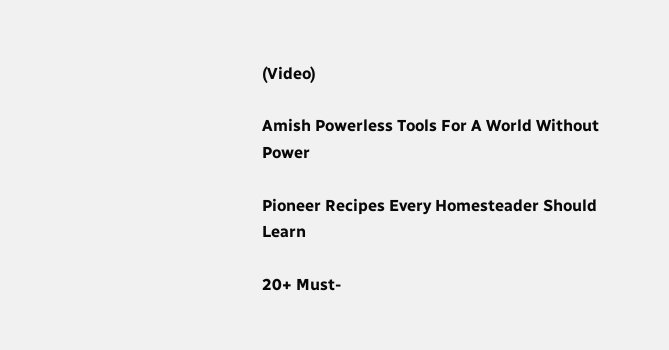(Video)

Amish Powerless Tools For A World Without Power

Pioneer Recipes Every Homesteader Should Learn

20+ Must-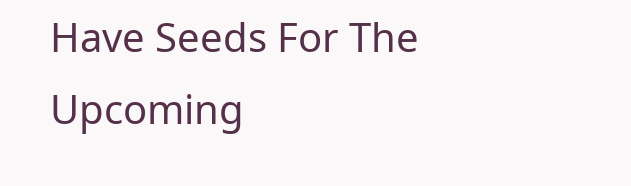Have Seeds For The Upcoming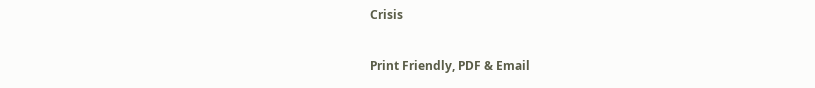Crisis

Print Friendly, PDF & Email